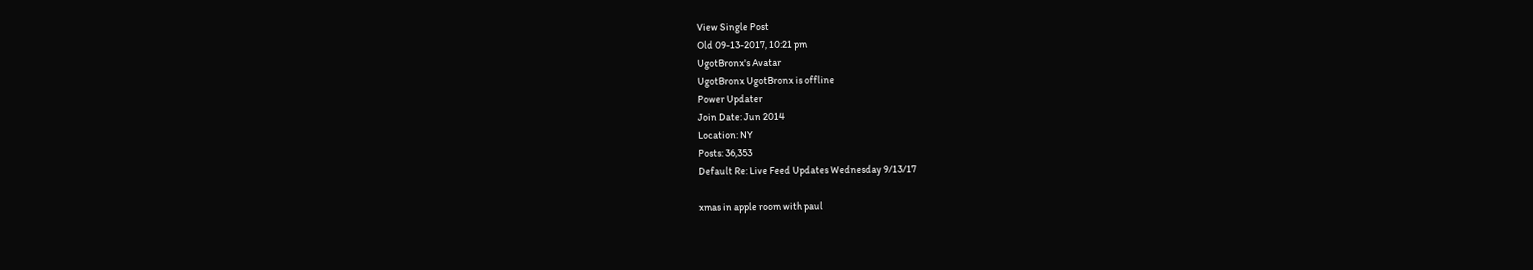View Single Post
Old 09-13-2017, 10:21 pm
UgotBronx's Avatar
UgotBronx UgotBronx is offline
Power Updater
Join Date: Jun 2014
Location: NY
Posts: 36,353
Default Re: Live Feed Updates Wednesday 9/13/17

xmas in apple room with paul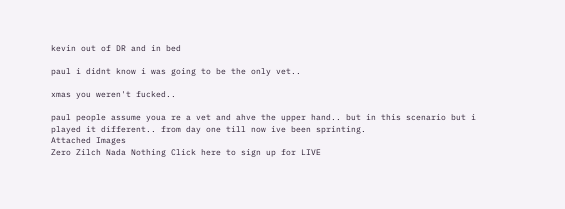kevin out of DR and in bed

paul i didnt know i was going to be the only vet..

xmas you weren't fucked..

paul people assume youa re a vet and ahve the upper hand.. but in this scenario but i played it different.. from day one till now ive been sprinting.
Attached Images
Zero Zilch Nada Nothing Click here to sign up for LIVE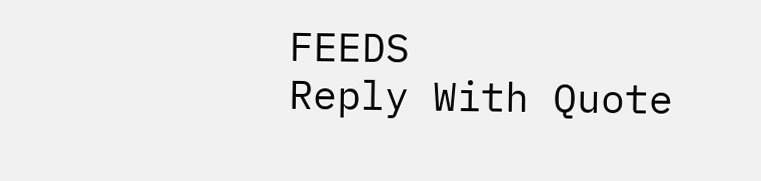FEEDS
Reply With Quote